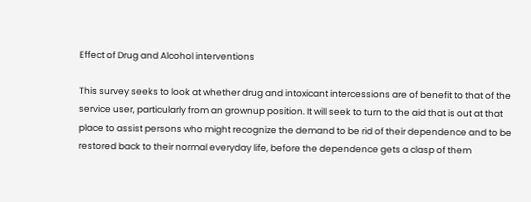Effect of Drug and Alcohol interventions

This survey seeks to look at whether drug and intoxicant intercessions are of benefit to that of the service user, particularly from an grownup position. It will seek to turn to the aid that is out at that place to assist persons who might recognize the demand to be rid of their dependence and to be restored back to their normal everyday life, before the dependence gets a clasp of them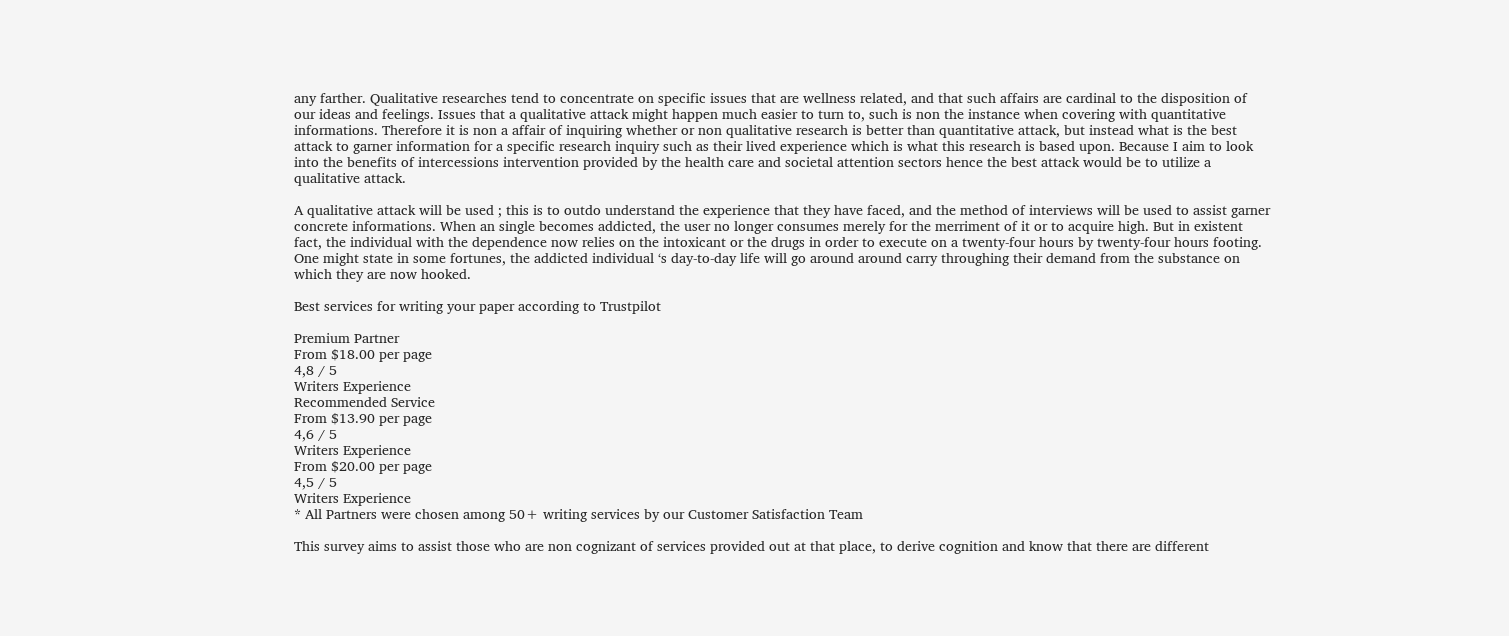any farther. Qualitative researches tend to concentrate on specific issues that are wellness related, and that such affairs are cardinal to the disposition of our ideas and feelings. Issues that a qualitative attack might happen much easier to turn to, such is non the instance when covering with quantitative informations. Therefore it is non a affair of inquiring whether or non qualitative research is better than quantitative attack, but instead what is the best attack to garner information for a specific research inquiry such as their lived experience which is what this research is based upon. Because I aim to look into the benefits of intercessions intervention provided by the health care and societal attention sectors hence the best attack would be to utilize a qualitative attack.

A qualitative attack will be used ; this is to outdo understand the experience that they have faced, and the method of interviews will be used to assist garner concrete informations. When an single becomes addicted, the user no longer consumes merely for the merriment of it or to acquire high. But in existent fact, the individual with the dependence now relies on the intoxicant or the drugs in order to execute on a twenty-four hours by twenty-four hours footing. One might state in some fortunes, the addicted individual ‘s day-to-day life will go around around carry throughing their demand from the substance on which they are now hooked.

Best services for writing your paper according to Trustpilot

Premium Partner
From $18.00 per page
4,8 / 5
Writers Experience
Recommended Service
From $13.90 per page
4,6 / 5
Writers Experience
From $20.00 per page
4,5 / 5
Writers Experience
* All Partners were chosen among 50+ writing services by our Customer Satisfaction Team

This survey aims to assist those who are non cognizant of services provided out at that place, to derive cognition and know that there are different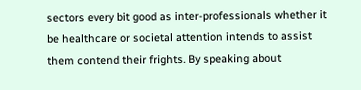sectors every bit good as inter-professionals whether it be healthcare or societal attention intends to assist them contend their frights. By speaking about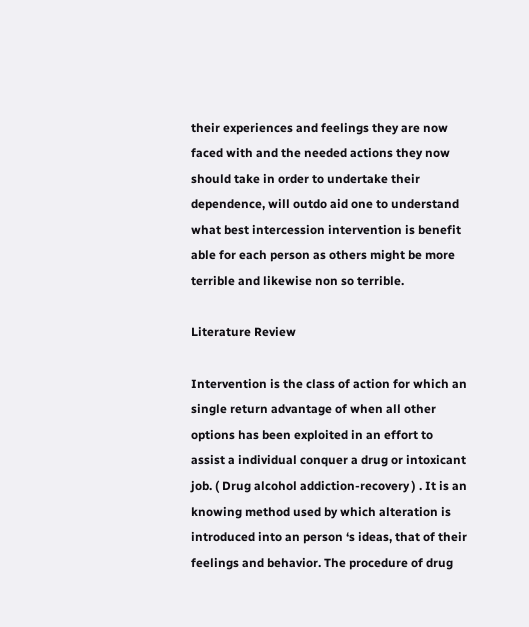their experiences and feelings they are now faced with and the needed actions they now should take in order to undertake their dependence, will outdo aid one to understand what best intercession intervention is benefit able for each person as others might be more terrible and likewise non so terrible.

Literature Review

Intervention is the class of action for which an single return advantage of when all other options has been exploited in an effort to assist a individual conquer a drug or intoxicant job. ( Drug alcohol addiction-recovery ) . It is an knowing method used by which alteration is introduced into an person ‘s ideas, that of their feelings and behavior. The procedure of drug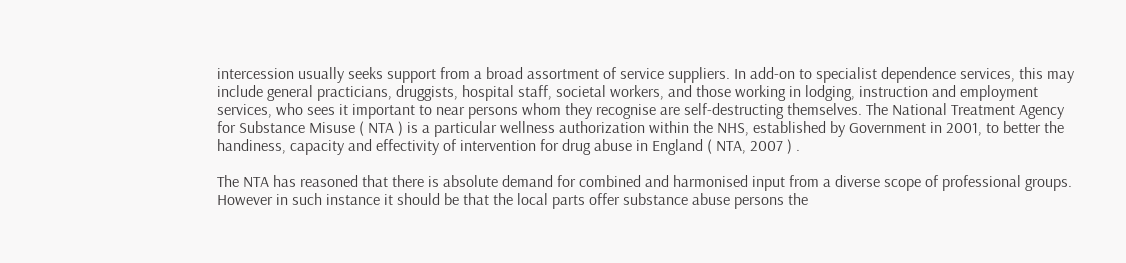intercession usually seeks support from a broad assortment of service suppliers. In add-on to specialist dependence services, this may include general practicians, druggists, hospital staff, societal workers, and those working in lodging, instruction and employment services, who sees it important to near persons whom they recognise are self-destructing themselves. The National Treatment Agency for Substance Misuse ( NTA ) is a particular wellness authorization within the NHS, established by Government in 2001, to better the handiness, capacity and effectivity of intervention for drug abuse in England ( NTA, 2007 ) .

The NTA has reasoned that there is absolute demand for combined and harmonised input from a diverse scope of professional groups. However in such instance it should be that the local parts offer substance abuse persons the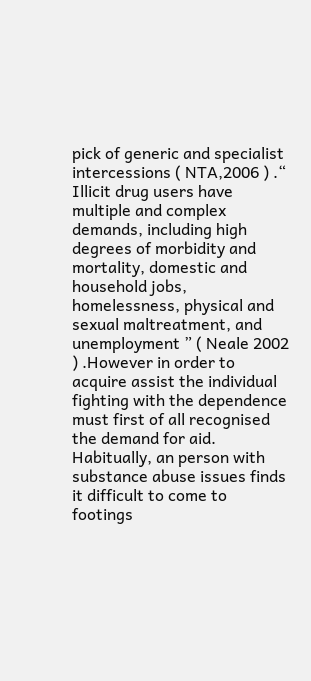pick of generic and specialist intercessions ( NTA,2006 ) .“ Illicit drug users have multiple and complex demands, including high degrees of morbidity and mortality, domestic and household jobs, homelessness, physical and sexual maltreatment, and unemployment ” ( Neale 2002 ) .However in order to acquire assist the individual fighting with the dependence must first of all recognised the demand for aid. Habitually, an person with substance abuse issues finds it difficult to come to footings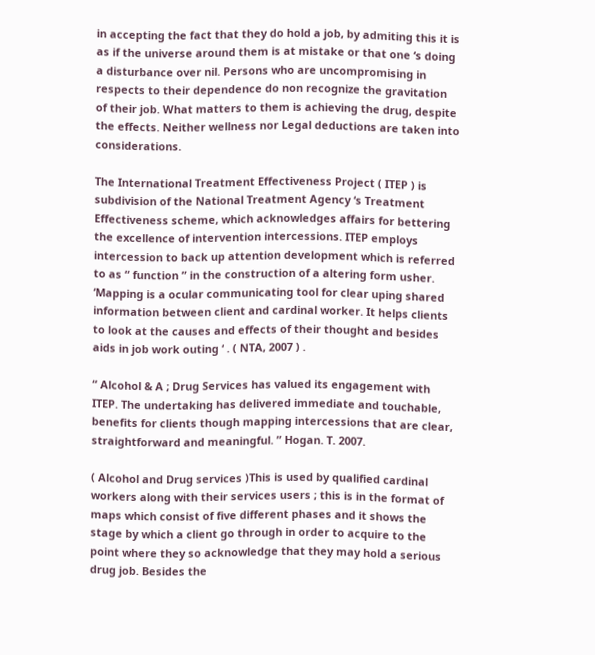in accepting the fact that they do hold a job, by admiting this it is as if the universe around them is at mistake or that one ‘s doing a disturbance over nil. Persons who are uncompromising in respects to their dependence do non recognize the gravitation of their job. What matters to them is achieving the drug, despite the effects. Neither wellness nor Legal deductions are taken into considerations.

The International Treatment Effectiveness Project ( ITEP ) is subdivision of the National Treatment Agency ‘s Treatment Effectiveness scheme, which acknowledges affairs for bettering the excellence of intervention intercessions. ITEP employs intercession to back up attention development which is referred to as “ function ” in the construction of a altering form usher. ‘Mapping is a ocular communicating tool for clear uping shared information between client and cardinal worker. It helps clients to look at the causes and effects of their thought and besides aids in job work outing ‘ . ( NTA, 2007 ) .

“ Alcohol & A ; Drug Services has valued its engagement with ITEP. The undertaking has delivered immediate and touchable, benefits for clients though mapping intercessions that are clear, straightforward and meaningful. ” Hogan. T. 2007.

( Alcohol and Drug services )This is used by qualified cardinal workers along with their services users ; this is in the format of maps which consist of five different phases and it shows the stage by which a client go through in order to acquire to the point where they so acknowledge that they may hold a serious drug job. Besides the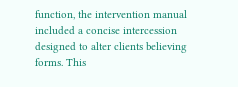function, the intervention manual included a concise intercession designed to alter clients believing forms. This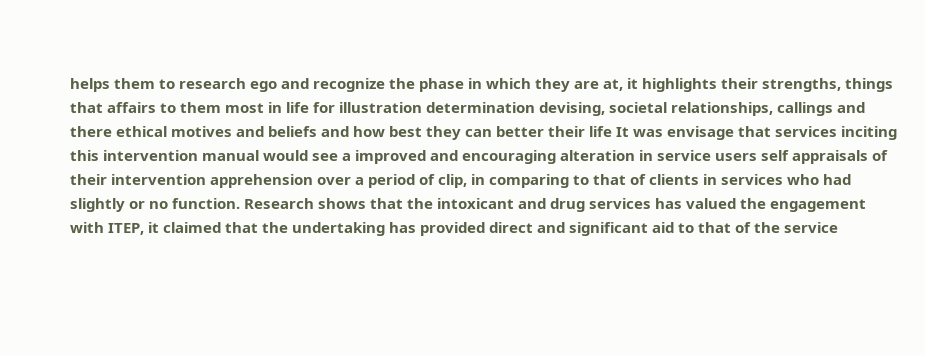helps them to research ego and recognize the phase in which they are at, it highlights their strengths, things that affairs to them most in life for illustration determination devising, societal relationships, callings and there ethical motives and beliefs and how best they can better their life It was envisage that services inciting this intervention manual would see a improved and encouraging alteration in service users self appraisals of their intervention apprehension over a period of clip, in comparing to that of clients in services who had slightly or no function. Research shows that the intoxicant and drug services has valued the engagement with ITEP, it claimed that the undertaking has provided direct and significant aid to that of the service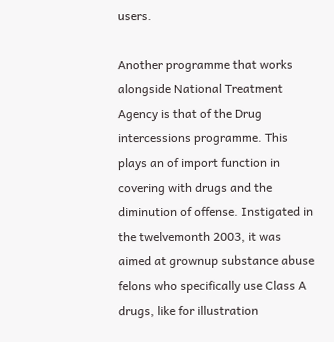users.

Another programme that works alongside National Treatment Agency is that of the Drug intercessions programme. This plays an of import function in covering with drugs and the diminution of offense. Instigated in the twelvemonth 2003, it was aimed at grownup substance abuse felons who specifically use Class A drugs, like for illustration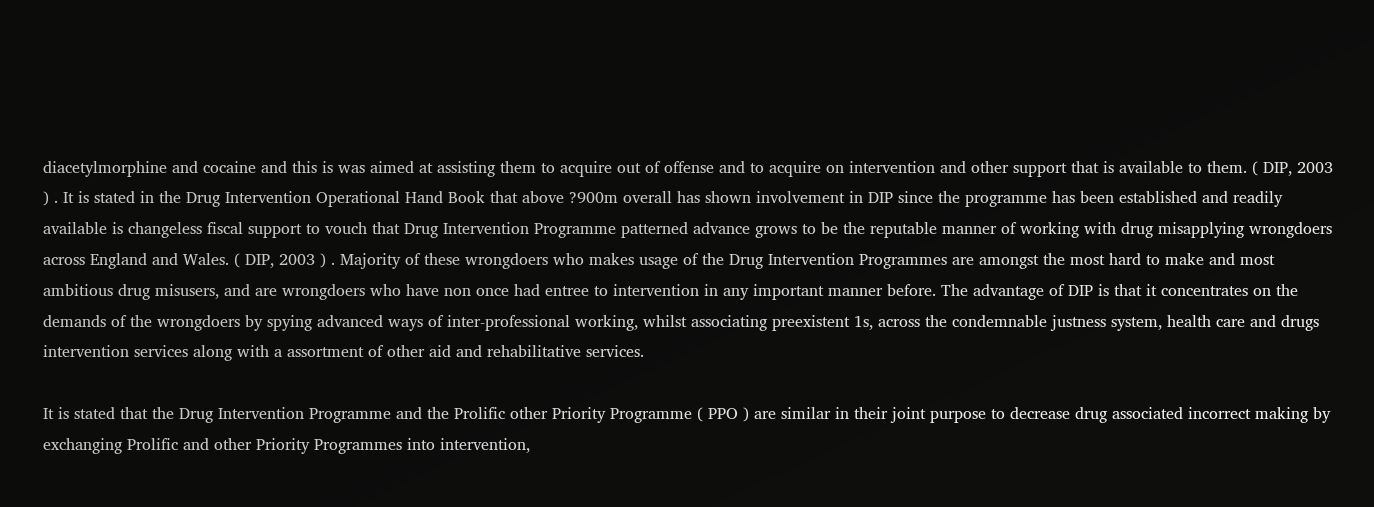diacetylmorphine and cocaine and this is was aimed at assisting them to acquire out of offense and to acquire on intervention and other support that is available to them. ( DIP, 2003 ) . It is stated in the Drug Intervention Operational Hand Book that above ?900m overall has shown involvement in DIP since the programme has been established and readily available is changeless fiscal support to vouch that Drug Intervention Programme patterned advance grows to be the reputable manner of working with drug misapplying wrongdoers across England and Wales. ( DIP, 2003 ) . Majority of these wrongdoers who makes usage of the Drug Intervention Programmes are amongst the most hard to make and most ambitious drug misusers, and are wrongdoers who have non once had entree to intervention in any important manner before. The advantage of DIP is that it concentrates on the demands of the wrongdoers by spying advanced ways of inter-professional working, whilst associating preexistent 1s, across the condemnable justness system, health care and drugs intervention services along with a assortment of other aid and rehabilitative services.

It is stated that the Drug Intervention Programme and the Prolific other Priority Programme ( PPO ) are similar in their joint purpose to decrease drug associated incorrect making by exchanging Prolific and other Priority Programmes into intervention,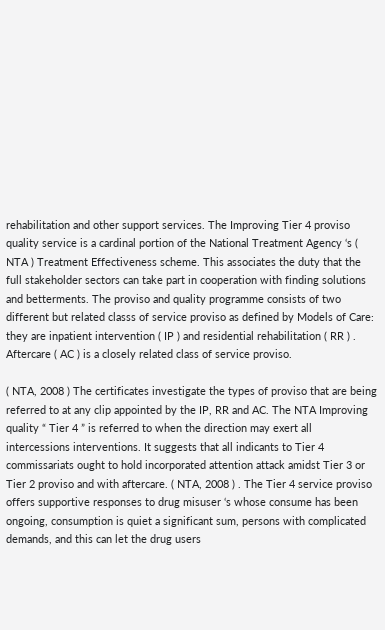rehabilitation and other support services. The Improving Tier 4 proviso quality service is a cardinal portion of the National Treatment Agency ‘s ( NTA ) Treatment Effectiveness scheme. This associates the duty that the full stakeholder sectors can take part in cooperation with finding solutions and betterments. The proviso and quality programme consists of two different but related classs of service proviso as defined by Models of Care: they are inpatient intervention ( IP ) and residential rehabilitation ( RR ) . Aftercare ( AC ) is a closely related class of service proviso.

( NTA, 2008 ) The certificates investigate the types of proviso that are being referred to at any clip appointed by the IP, RR and AC. The NTA Improving quality “ Tier 4 ” is referred to when the direction may exert all intercessions interventions. It suggests that all indicants to Tier 4 commissariats ought to hold incorporated attention attack amidst Tier 3 or Tier 2 proviso and with aftercare. ( NTA, 2008 ) . The Tier 4 service proviso offers supportive responses to drug misuser ‘s whose consume has been ongoing, consumption is quiet a significant sum, persons with complicated demands, and this can let the drug users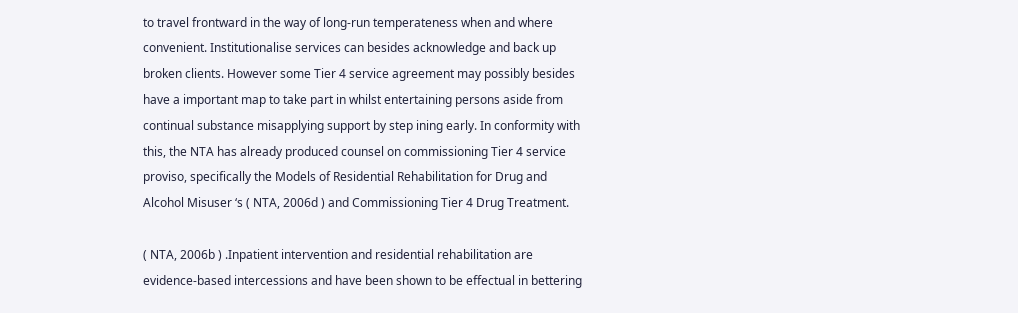to travel frontward in the way of long-run temperateness when and where convenient. Institutionalise services can besides acknowledge and back up broken clients. However some Tier 4 service agreement may possibly besides have a important map to take part in whilst entertaining persons aside from continual substance misapplying support by step ining early. In conformity with this, the NTA has already produced counsel on commissioning Tier 4 service proviso, specifically the Models of Residential Rehabilitation for Drug and Alcohol Misuser ‘s ( NTA, 2006d ) and Commissioning Tier 4 Drug Treatment.

( NTA, 2006b ) .Inpatient intervention and residential rehabilitation are evidence-based intercessions and have been shown to be effectual in bettering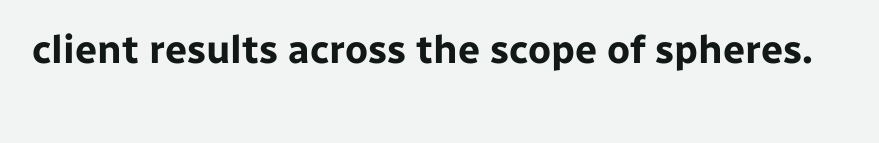client results across the scope of spheres.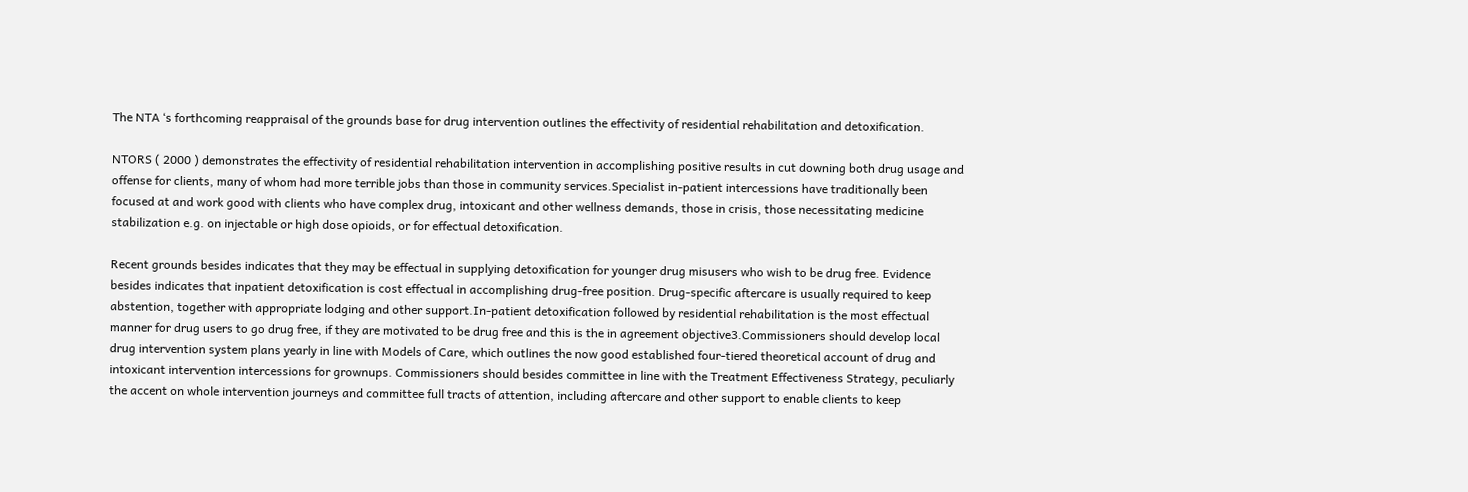The NTA ‘s forthcoming reappraisal of the grounds base for drug intervention outlines the effectivity of residential rehabilitation and detoxification.

NTORS ( 2000 ) demonstrates the effectivity of residential rehabilitation intervention in accomplishing positive results in cut downing both drug usage and offense for clients, many of whom had more terrible jobs than those in community services.Specialist in-patient intercessions have traditionally been focused at and work good with clients who have complex drug, intoxicant and other wellness demands, those in crisis, those necessitating medicine stabilization e.g. on injectable or high dose opioids, or for effectual detoxification.

Recent grounds besides indicates that they may be effectual in supplying detoxification for younger drug misusers who wish to be drug free. Evidence besides indicates that inpatient detoxification is cost effectual in accomplishing drug-free position. Drug-specific aftercare is usually required to keep abstention, together with appropriate lodging and other support.In-patient detoxification followed by residential rehabilitation is the most effectual manner for drug users to go drug free, if they are motivated to be drug free and this is the in agreement objective3.Commissioners should develop local drug intervention system plans yearly in line with Models of Care, which outlines the now good established four-tiered theoretical account of drug and intoxicant intervention intercessions for grownups. Commissioners should besides committee in line with the Treatment Effectiveness Strategy, peculiarly the accent on whole intervention journeys and committee full tracts of attention, including aftercare and other support to enable clients to keep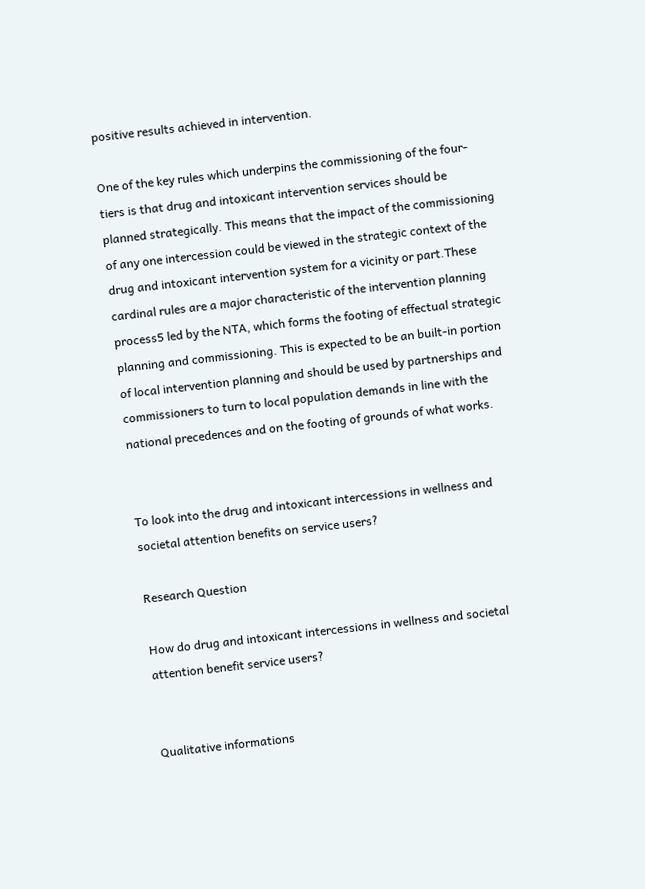positive results achieved in intervention.

One of the key rules which underpins the commissioning of the four-tiers is that drug and intoxicant intervention services should be planned strategically. This means that the impact of the commissioning of any one intercession could be viewed in the strategic context of the drug and intoxicant intervention system for a vicinity or part.These cardinal rules are a major characteristic of the intervention planning process5 led by the NTA, which forms the footing of effectual strategic planning and commissioning. This is expected to be an built-in portion of local intervention planning and should be used by partnerships and commissioners to turn to local population demands in line with the national precedences and on the footing of grounds of what works.


To look into the drug and intoxicant intercessions in wellness and societal attention benefits on service users?

Research Question

How do drug and intoxicant intercessions in wellness and societal attention benefit service users?


Qualitative informations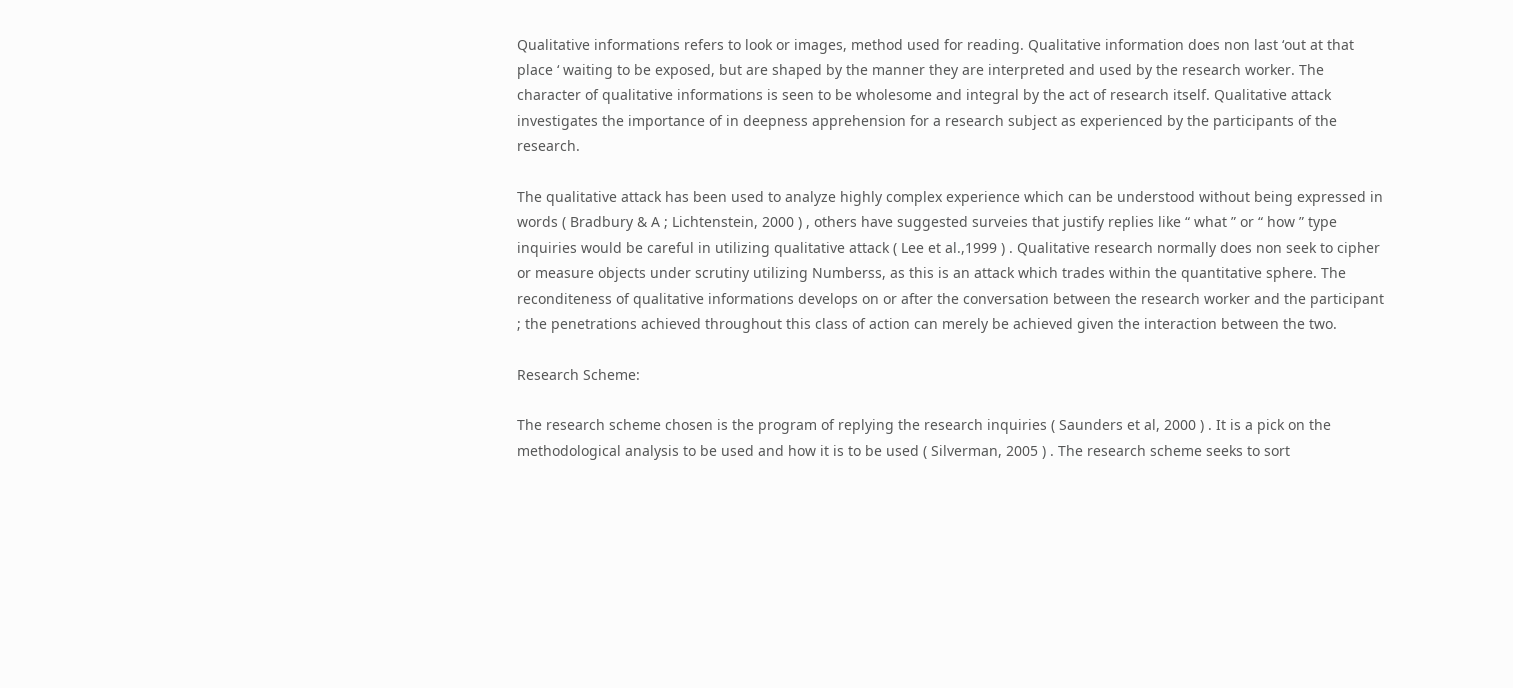Qualitative informations refers to look or images, method used for reading. Qualitative information does non last ‘out at that place ‘ waiting to be exposed, but are shaped by the manner they are interpreted and used by the research worker. The character of qualitative informations is seen to be wholesome and integral by the act of research itself. Qualitative attack investigates the importance of in deepness apprehension for a research subject as experienced by the participants of the research.

The qualitative attack has been used to analyze highly complex experience which can be understood without being expressed in words ( Bradbury & A ; Lichtenstein, 2000 ) , others have suggested surveies that justify replies like “ what ” or “ how ” type inquiries would be careful in utilizing qualitative attack ( Lee et al.,1999 ) . Qualitative research normally does non seek to cipher or measure objects under scrutiny utilizing Numberss, as this is an attack which trades within the quantitative sphere. The reconditeness of qualitative informations develops on or after the conversation between the research worker and the participant ; the penetrations achieved throughout this class of action can merely be achieved given the interaction between the two.

Research Scheme:

The research scheme chosen is the program of replying the research inquiries ( Saunders et al, 2000 ) . It is a pick on the methodological analysis to be used and how it is to be used ( Silverman, 2005 ) . The research scheme seeks to sort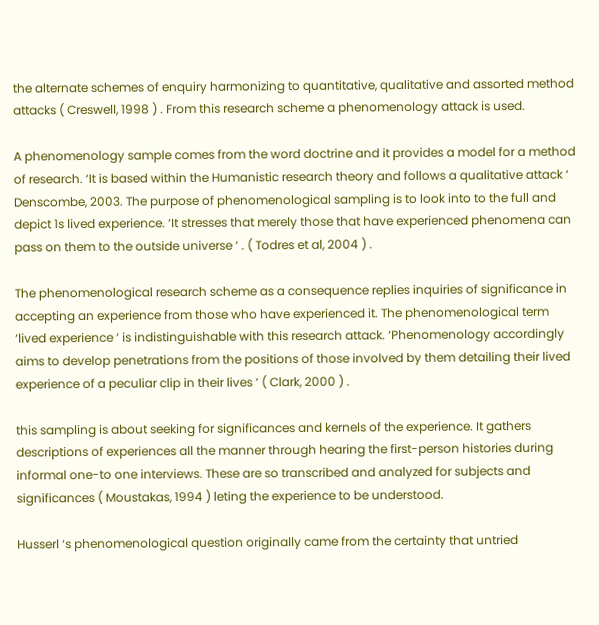the alternate schemes of enquiry harmonizing to quantitative, qualitative and assorted method attacks ( Creswell, 1998 ) . From this research scheme a phenomenology attack is used.

A phenomenology sample comes from the word doctrine and it provides a model for a method of research. ‘It is based within the Humanistic research theory and follows a qualitative attack ‘ Denscombe, 2003. The purpose of phenomenological sampling is to look into to the full and depict 1s lived experience. ‘It stresses that merely those that have experienced phenomena can pass on them to the outside universe ‘ . ( Todres et al, 2004 ) .

The phenomenological research scheme as a consequence replies inquiries of significance in accepting an experience from those who have experienced it. The phenomenological term ‘lived experience ‘ is indistinguishable with this research attack. ‘Phenomenology accordingly aims to develop penetrations from the positions of those involved by them detailing their lived experience of a peculiar clip in their lives ‘ ( Clark, 2000 ) .

this sampling is about seeking for significances and kernels of the experience. It gathers descriptions of experiences all the manner through hearing the first-person histories during informal one-to one interviews. These are so transcribed and analyzed for subjects and significances ( Moustakas, 1994 ) leting the experience to be understood.

Husserl ‘s phenomenological question originally came from the certainty that untried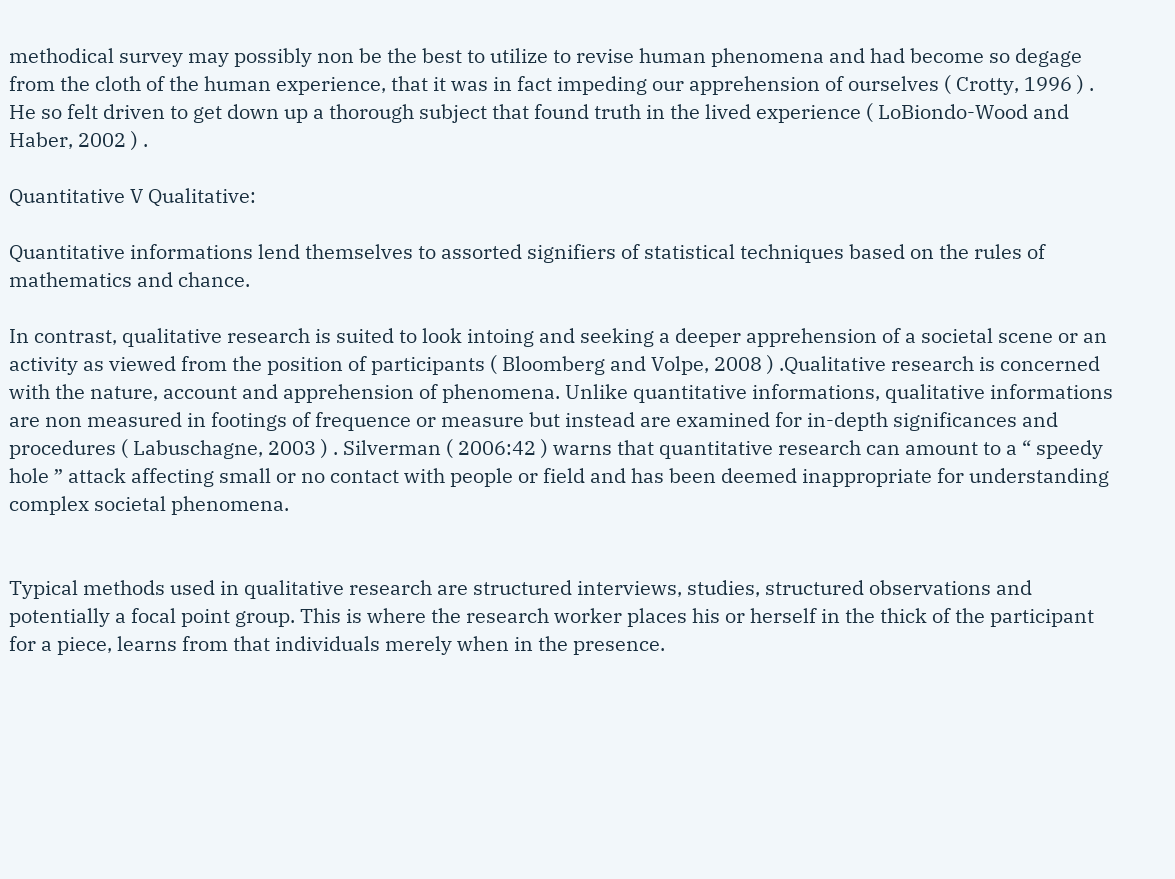methodical survey may possibly non be the best to utilize to revise human phenomena and had become so degage from the cloth of the human experience, that it was in fact impeding our apprehension of ourselves ( Crotty, 1996 ) . He so felt driven to get down up a thorough subject that found truth in the lived experience ( LoBiondo-Wood and Haber, 2002 ) .

Quantitative V Qualitative:

Quantitative informations lend themselves to assorted signifiers of statistical techniques based on the rules of mathematics and chance.

In contrast, qualitative research is suited to look intoing and seeking a deeper apprehension of a societal scene or an activity as viewed from the position of participants ( Bloomberg and Volpe, 2008 ) .Qualitative research is concerned with the nature, account and apprehension of phenomena. Unlike quantitative informations, qualitative informations are non measured in footings of frequence or measure but instead are examined for in-depth significances and procedures ( Labuschagne, 2003 ) . Silverman ( 2006:42 ) warns that quantitative research can amount to a “ speedy hole ” attack affecting small or no contact with people or field and has been deemed inappropriate for understanding complex societal phenomena.


Typical methods used in qualitative research are structured interviews, studies, structured observations and potentially a focal point group. This is where the research worker places his or herself in the thick of the participant for a piece, learns from that individuals merely when in the presence.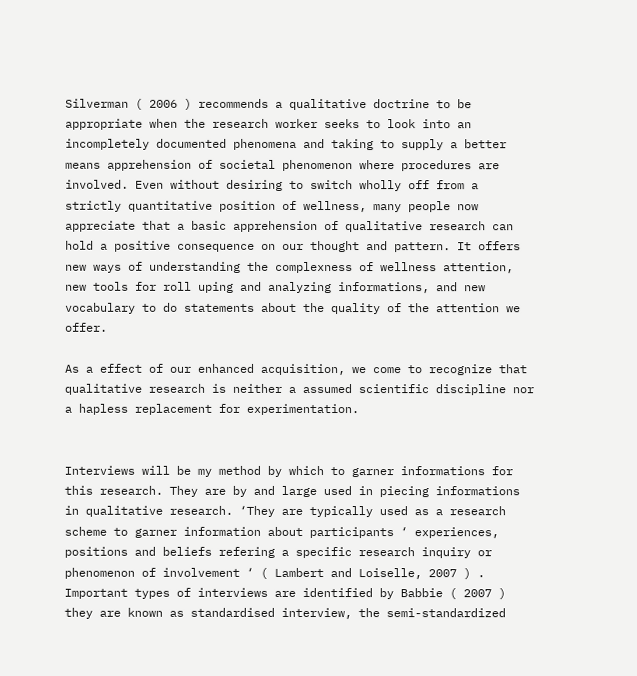Silverman ( 2006 ) recommends a qualitative doctrine to be appropriate when the research worker seeks to look into an incompletely documented phenomena and taking to supply a better means apprehension of societal phenomenon where procedures are involved. Even without desiring to switch wholly off from a strictly quantitative position of wellness, many people now appreciate that a basic apprehension of qualitative research can hold a positive consequence on our thought and pattern. It offers new ways of understanding the complexness of wellness attention, new tools for roll uping and analyzing informations, and new vocabulary to do statements about the quality of the attention we offer.

As a effect of our enhanced acquisition, we come to recognize that qualitative research is neither a assumed scientific discipline nor a hapless replacement for experimentation.


Interviews will be my method by which to garner informations for this research. They are by and large used in piecing informations in qualitative research. ‘They are typically used as a research scheme to garner information about participants ‘ experiences, positions and beliefs refering a specific research inquiry or phenomenon of involvement ‘ ( Lambert and Loiselle, 2007 ) . Important types of interviews are identified by Babbie ( 2007 ) they are known as standardised interview, the semi-standardized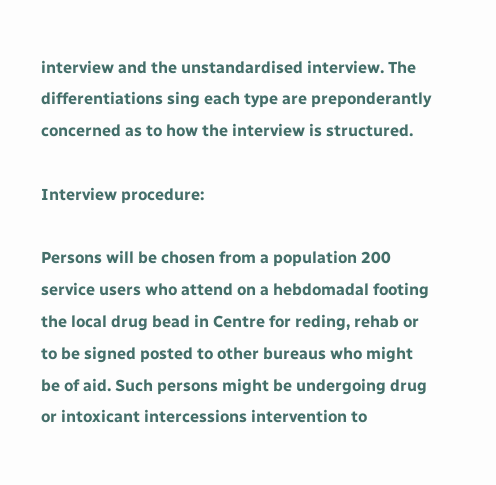interview and the unstandardised interview. The differentiations sing each type are preponderantly concerned as to how the interview is structured.

Interview procedure:

Persons will be chosen from a population 200 service users who attend on a hebdomadal footing the local drug bead in Centre for reding, rehab or to be signed posted to other bureaus who might be of aid. Such persons might be undergoing drug or intoxicant intercessions intervention to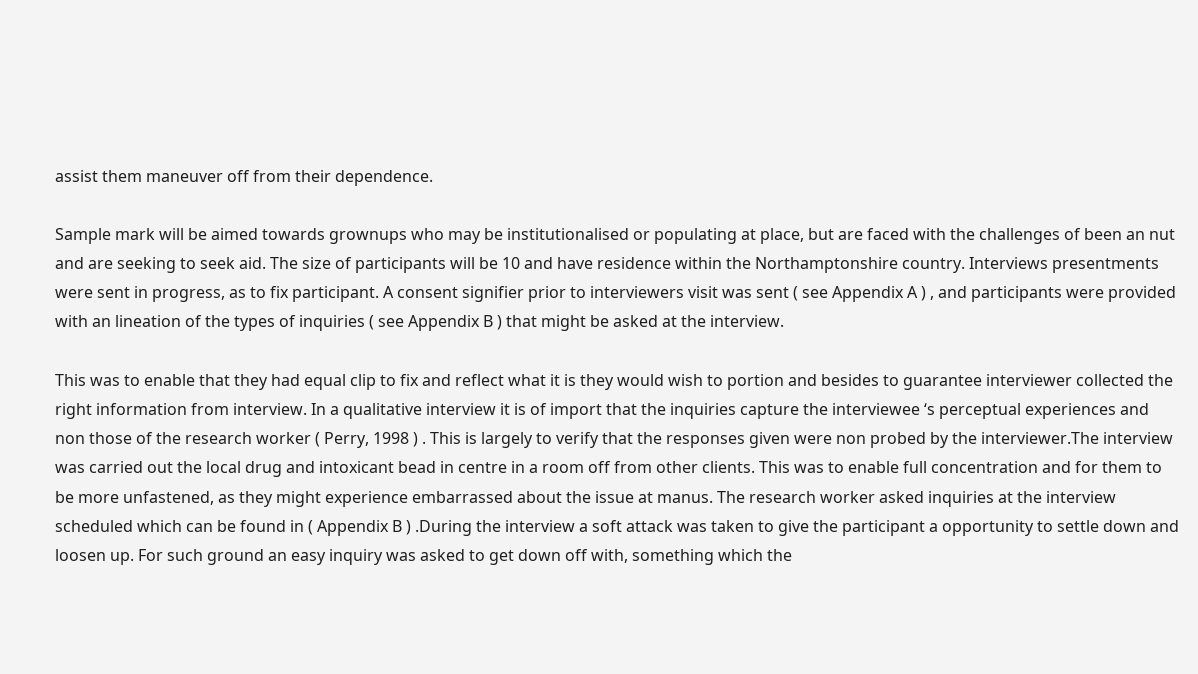assist them maneuver off from their dependence.

Sample mark will be aimed towards grownups who may be institutionalised or populating at place, but are faced with the challenges of been an nut and are seeking to seek aid. The size of participants will be 10 and have residence within the Northamptonshire country. Interviews presentments were sent in progress, as to fix participant. A consent signifier prior to interviewers visit was sent ( see Appendix A ) , and participants were provided with an lineation of the types of inquiries ( see Appendix B ) that might be asked at the interview.

This was to enable that they had equal clip to fix and reflect what it is they would wish to portion and besides to guarantee interviewer collected the right information from interview. In a qualitative interview it is of import that the inquiries capture the interviewee ‘s perceptual experiences and non those of the research worker ( Perry, 1998 ) . This is largely to verify that the responses given were non probed by the interviewer.The interview was carried out the local drug and intoxicant bead in centre in a room off from other clients. This was to enable full concentration and for them to be more unfastened, as they might experience embarrassed about the issue at manus. The research worker asked inquiries at the interview scheduled which can be found in ( Appendix B ) .During the interview a soft attack was taken to give the participant a opportunity to settle down and loosen up. For such ground an easy inquiry was asked to get down off with, something which the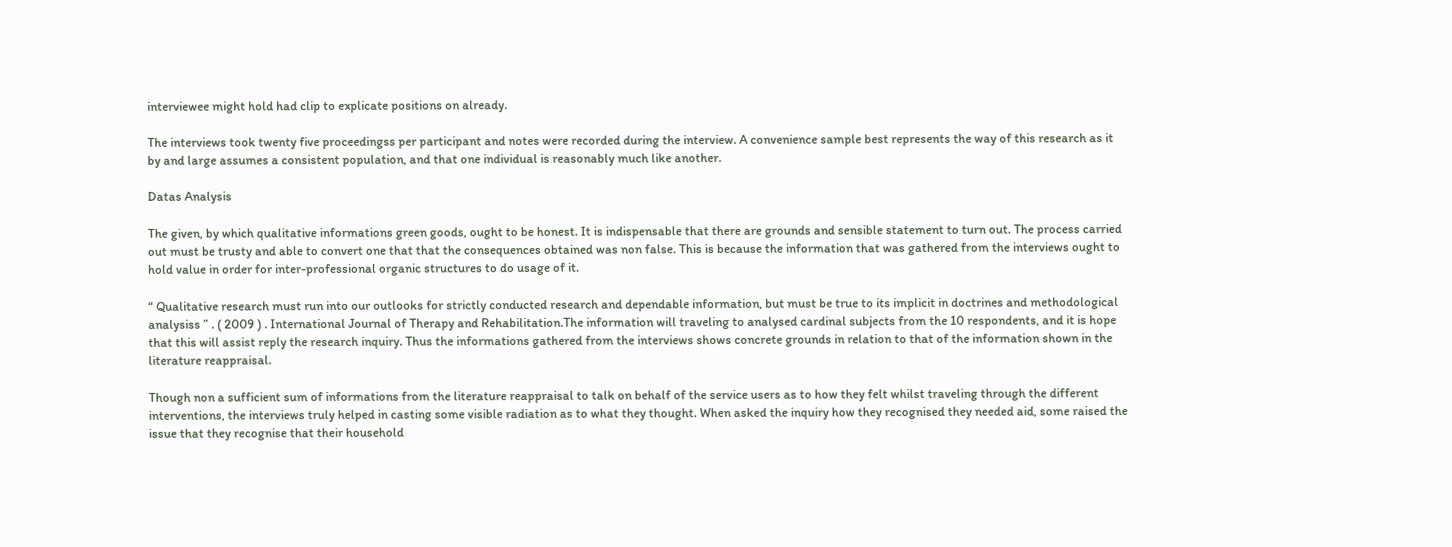interviewee might hold had clip to explicate positions on already.

The interviews took twenty five proceedingss per participant and notes were recorded during the interview. A convenience sample best represents the way of this research as it by and large assumes a consistent population, and that one individual is reasonably much like another.

Datas Analysis

The given, by which qualitative informations green goods, ought to be honest. It is indispensable that there are grounds and sensible statement to turn out. The process carried out must be trusty and able to convert one that that the consequences obtained was non false. This is because the information that was gathered from the interviews ought to hold value in order for inter-professional organic structures to do usage of it.

“ Qualitative research must run into our outlooks for strictly conducted research and dependable information, but must be true to its implicit in doctrines and methodological analysiss ” . ( 2009 ) . International Journal of Therapy and Rehabilitation.The information will traveling to analysed cardinal subjects from the 10 respondents, and it is hope that this will assist reply the research inquiry. Thus the informations gathered from the interviews shows concrete grounds in relation to that of the information shown in the literature reappraisal.

Though non a sufficient sum of informations from the literature reappraisal to talk on behalf of the service users as to how they felt whilst traveling through the different interventions, the interviews truly helped in casting some visible radiation as to what they thought. When asked the inquiry how they recognised they needed aid, some raised the issue that they recognise that their household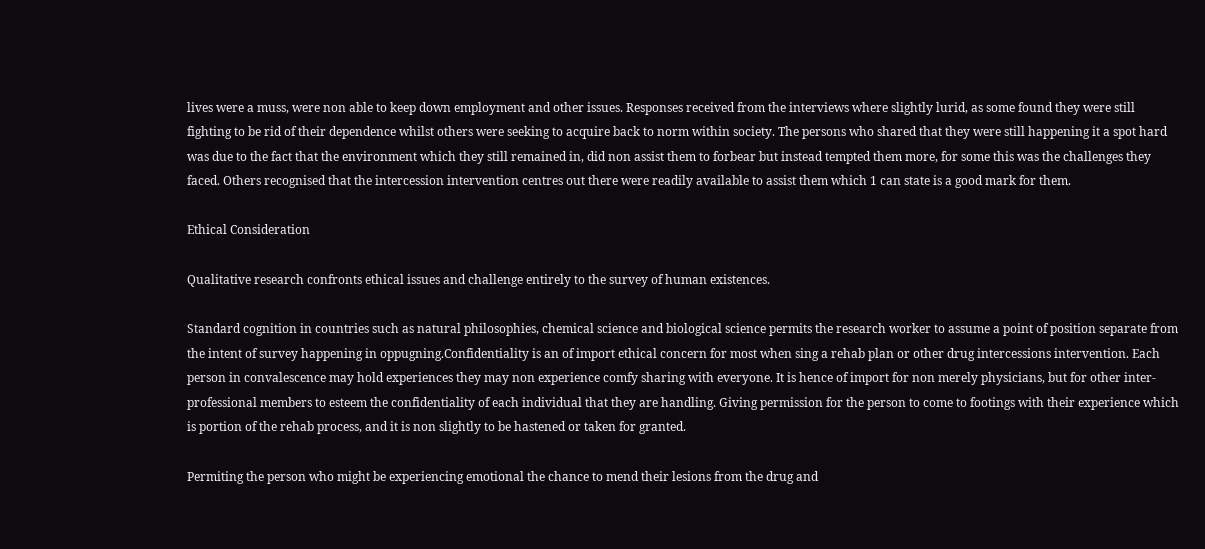lives were a muss, were non able to keep down employment and other issues. Responses received from the interviews where slightly lurid, as some found they were still fighting to be rid of their dependence whilst others were seeking to acquire back to norm within society. The persons who shared that they were still happening it a spot hard was due to the fact that the environment which they still remained in, did non assist them to forbear but instead tempted them more, for some this was the challenges they faced. Others recognised that the intercession intervention centres out there were readily available to assist them which 1 can state is a good mark for them.

Ethical Consideration

Qualitative research confronts ethical issues and challenge entirely to the survey of human existences.

Standard cognition in countries such as natural philosophies, chemical science and biological science permits the research worker to assume a point of position separate from the intent of survey happening in oppugning.Confidentiality is an of import ethical concern for most when sing a rehab plan or other drug intercessions intervention. Each person in convalescence may hold experiences they may non experience comfy sharing with everyone. It is hence of import for non merely physicians, but for other inter-professional members to esteem the confidentiality of each individual that they are handling. Giving permission for the person to come to footings with their experience which is portion of the rehab process, and it is non slightly to be hastened or taken for granted.

Permiting the person who might be experiencing emotional the chance to mend their lesions from the drug and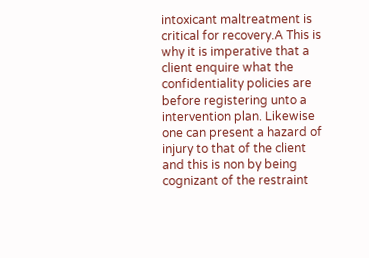intoxicant maltreatment is critical for recovery.A This is why it is imperative that a client enquire what the confidentiality policies are before registering unto a intervention plan. Likewise one can present a hazard of injury to that of the client and this is non by being cognizant of the restraint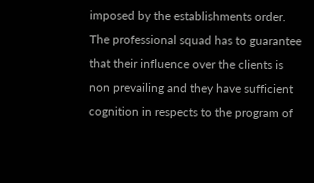imposed by the establishments order. The professional squad has to guarantee that their influence over the clients is non prevailing and they have sufficient cognition in respects to the program of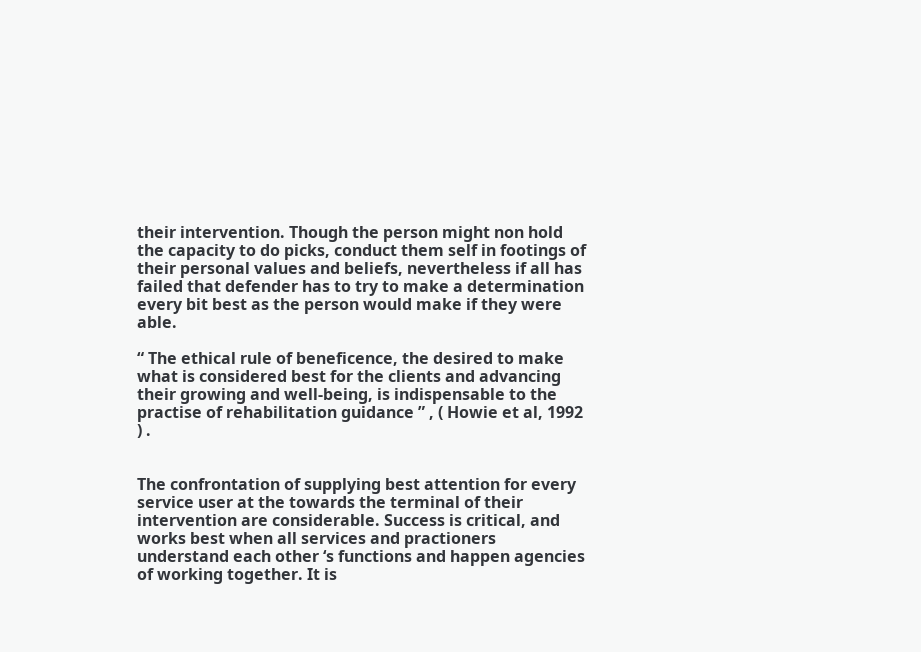their intervention. Though the person might non hold the capacity to do picks, conduct them self in footings of their personal values and beliefs, nevertheless if all has failed that defender has to try to make a determination every bit best as the person would make if they were able.

“ The ethical rule of beneficence, the desired to make what is considered best for the clients and advancing their growing and well-being, is indispensable to the practise of rehabilitation guidance ” , ( Howie et al, 1992 ) .


The confrontation of supplying best attention for every service user at the towards the terminal of their intervention are considerable. Success is critical, and works best when all services and practioners understand each other ‘s functions and happen agencies of working together. It is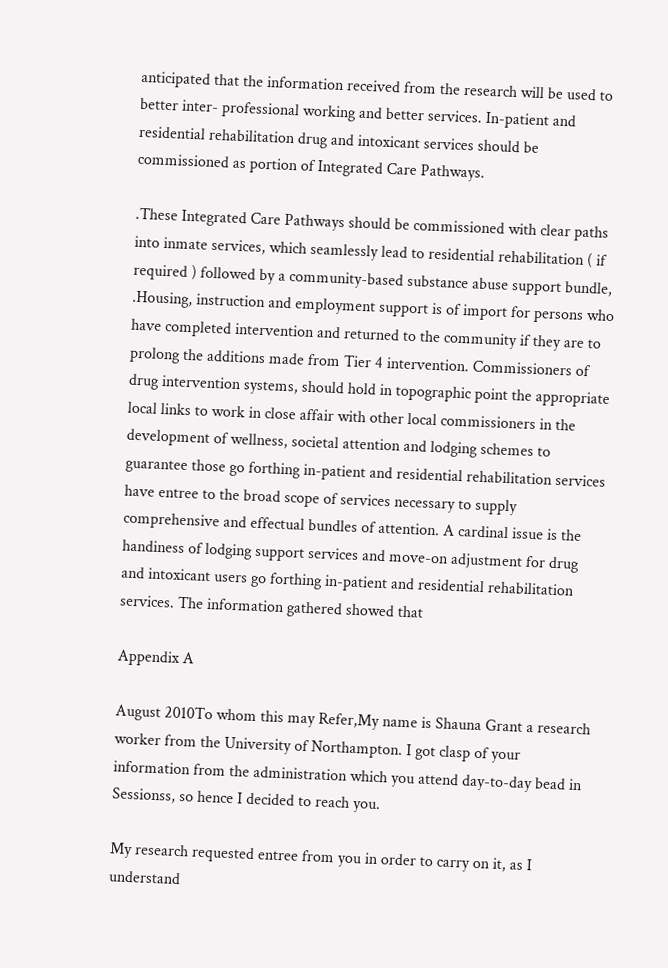anticipated that the information received from the research will be used to better inter- professional working and better services. In-patient and residential rehabilitation drug and intoxicant services should be commissioned as portion of Integrated Care Pathways.

.These Integrated Care Pathways should be commissioned with clear paths into inmate services, which seamlessly lead to residential rehabilitation ( if required ) followed by a community-based substance abuse support bundle, .Housing, instruction and employment support is of import for persons who have completed intervention and returned to the community if they are to prolong the additions made from Tier 4 intervention. Commissioners of drug intervention systems, should hold in topographic point the appropriate local links to work in close affair with other local commissioners in the development of wellness, societal attention and lodging schemes to guarantee those go forthing in-patient and residential rehabilitation services have entree to the broad scope of services necessary to supply comprehensive and effectual bundles of attention. A cardinal issue is the handiness of lodging support services and move-on adjustment for drug and intoxicant users go forthing in-patient and residential rehabilitation services. The information gathered showed that

Appendix A

August 2010To whom this may Refer,My name is Shauna Grant a research worker from the University of Northampton. I got clasp of your information from the administration which you attend day-to-day bead in Sessionss, so hence I decided to reach you.

My research requested entree from you in order to carry on it, as I understand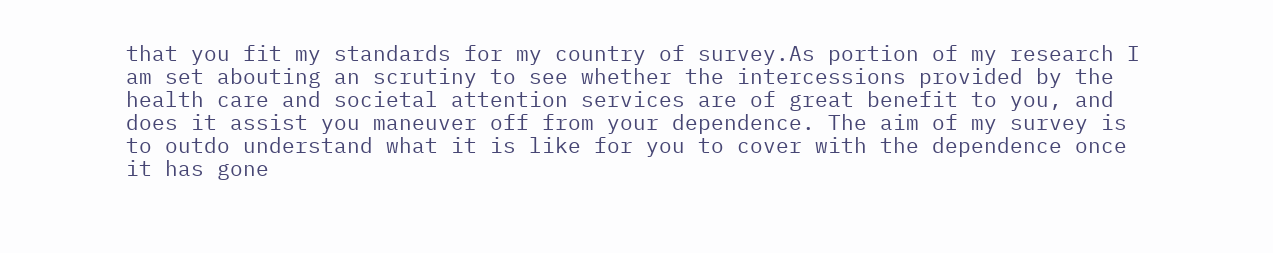that you fit my standards for my country of survey.As portion of my research I am set abouting an scrutiny to see whether the intercessions provided by the health care and societal attention services are of great benefit to you, and does it assist you maneuver off from your dependence. The aim of my survey is to outdo understand what it is like for you to cover with the dependence once it has gone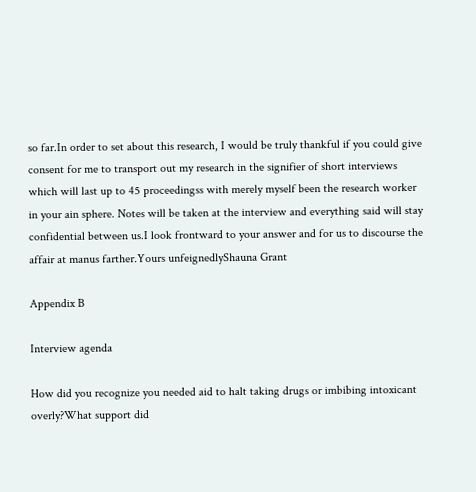so far.In order to set about this research, I would be truly thankful if you could give consent for me to transport out my research in the signifier of short interviews which will last up to 45 proceedingss with merely myself been the research worker in your ain sphere. Notes will be taken at the interview and everything said will stay confidential between us.I look frontward to your answer and for us to discourse the affair at manus farther.Yours unfeignedlyShauna Grant

Appendix B

Interview agenda

How did you recognize you needed aid to halt taking drugs or imbibing intoxicant overly?What support did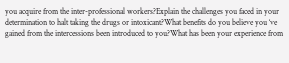you acquire from the inter-professional workers?Explain the challenges you faced in your determination to halt taking the drugs or intoxicant?What benefits do you believe you ‘ve gained from the intercessions been introduced to you?What has been your experience from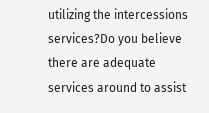utilizing the intercessions services?Do you believe there are adequate services around to assist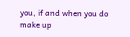you, if and when you do make up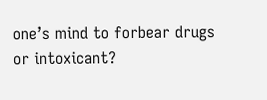one’s mind to forbear drugs or intoxicant?